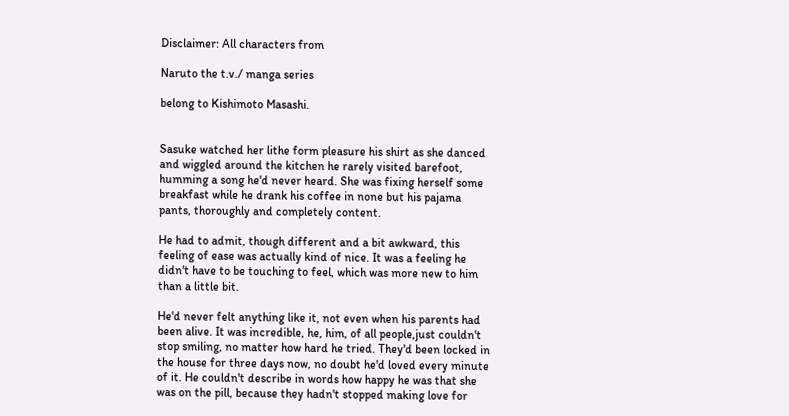Disclaimer: All characters from

Naruto the t.v./ manga series

belong to Kishimoto Masashi.


Sasuke watched her lithe form pleasure his shirt as she danced and wiggled around the kitchen he rarely visited barefoot, humming a song he'd never heard. She was fixing herself some breakfast while he drank his coffee in none but his pajama pants, thoroughly and completely content.

He had to admit, though different and a bit awkward, this feeling of ease was actually kind of nice. It was a feeling he didn't have to be touching to feel, which was more new to him than a little bit.

He'd never felt anything like it, not even when his parents had been alive. It was incredible, he, him, of all people,just couldn't stop smiling, no matter how hard he tried. They'd been locked in the house for three days now, no doubt he'd loved every minute of it. He couldn't describe in words how happy he was that she was on the pill, because they hadn't stopped making love for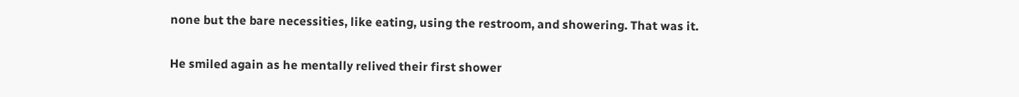none but the bare necessities, like eating, using the restroom, and showering. That was it.

He smiled again as he mentally relived their first shower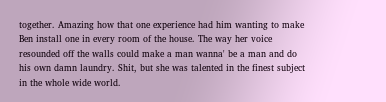together. Amazing how that one experience had him wanting to make Ben install one in every room of the house. The way her voice resounded off the walls could make a man wanna' be a man and do his own damn laundry. Shit, but she was talented in the finest subject in the whole wide world.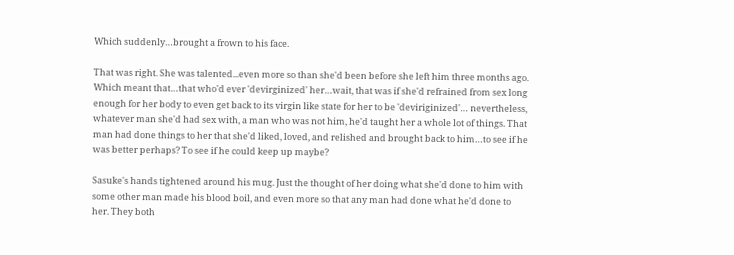Which suddenly…brought a frown to his face.

That was right. She was talented...even more so than she'd been before she left him three months ago. Which meant that…that who'd ever 'devirginized' her…wait, that was if she'd refrained from sex long enough for her body to even get back to its virgin like state for her to be 'deviriginized'… nevertheless, whatever man she'd had sex with, a man who was not him, he'd taught her a whole lot of things. That man had done things to her that she'd liked, loved, and relished and brought back to him…to see if he was better perhaps? To see if he could keep up maybe?

Sasuke's hands tightened around his mug. Just the thought of her doing what she'd done to him with some other man made his blood boil, and even more so that any man had done what he'd done to her. They both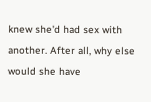knew she'd had sex with another. After all, why else would she have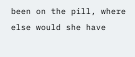been on the pill, where else would she have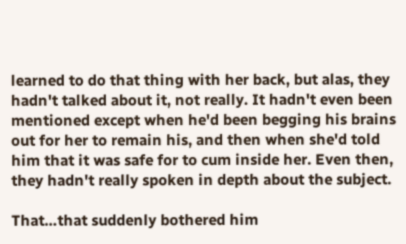learned to do that thing with her back, but alas, they hadn't talked about it, not really. It hadn't even been mentioned except when he'd been begging his brains out for her to remain his, and then when she'd told him that it was safe for to cum inside her. Even then, they hadn't really spoken in depth about the subject.

That…that suddenly bothered him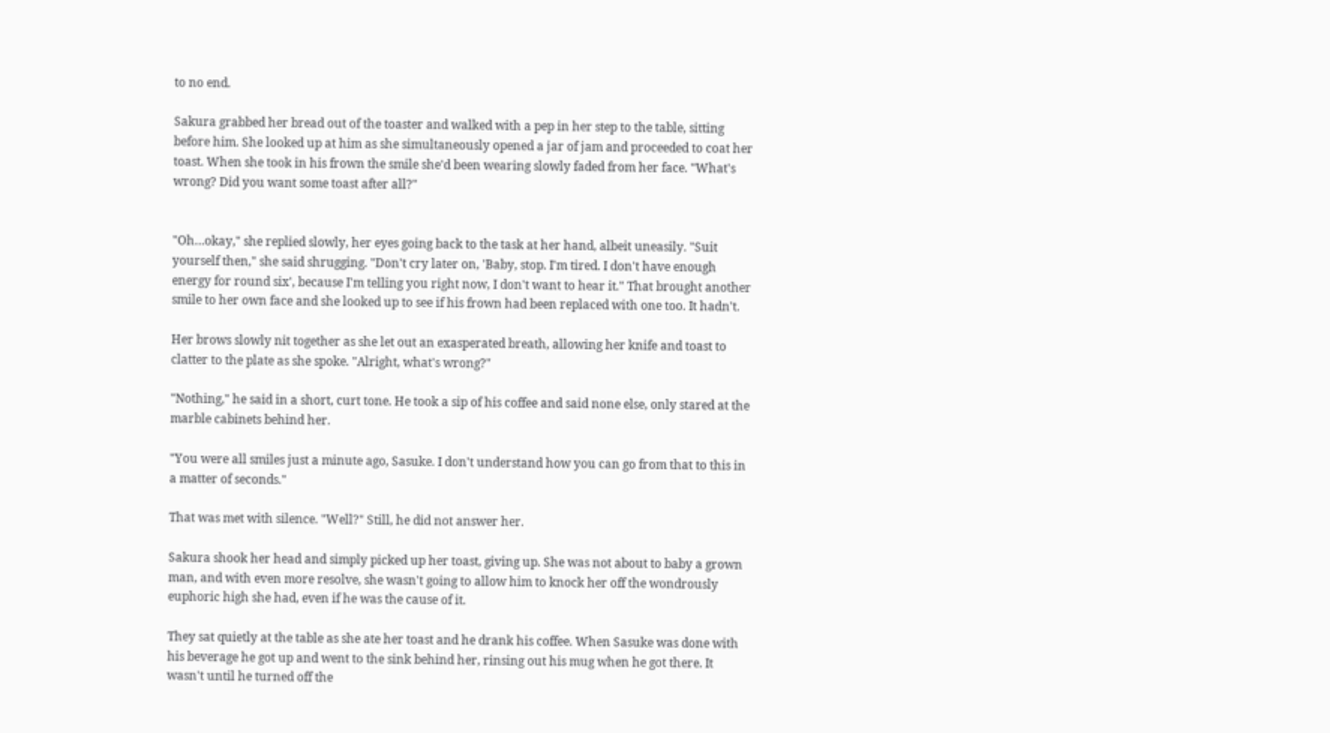to no end.

Sakura grabbed her bread out of the toaster and walked with a pep in her step to the table, sitting before him. She looked up at him as she simultaneously opened a jar of jam and proceeded to coat her toast. When she took in his frown the smile she'd been wearing slowly faded from her face. "What's wrong? Did you want some toast after all?"


"Oh…okay," she replied slowly, her eyes going back to the task at her hand, albeit uneasily. "Suit yourself then," she said shrugging. "Don't cry later on, 'Baby, stop. I'm tired. I don't have enough energy for round six', because I'm telling you right now, I don't want to hear it." That brought another smile to her own face and she looked up to see if his frown had been replaced with one too. It hadn't.

Her brows slowly nit together as she let out an exasperated breath, allowing her knife and toast to clatter to the plate as she spoke. "Alright, what's wrong?"

"Nothing," he said in a short, curt tone. He took a sip of his coffee and said none else, only stared at the marble cabinets behind her.

"You were all smiles just a minute ago, Sasuke. I don't understand how you can go from that to this in a matter of seconds."

That was met with silence. "Well?" Still, he did not answer her.

Sakura shook her head and simply picked up her toast, giving up. She was not about to baby a grown man, and with even more resolve, she wasn't going to allow him to knock her off the wondrously euphoric high she had, even if he was the cause of it.

They sat quietly at the table as she ate her toast and he drank his coffee. When Sasuke was done with his beverage he got up and went to the sink behind her, rinsing out his mug when he got there. It wasn't until he turned off the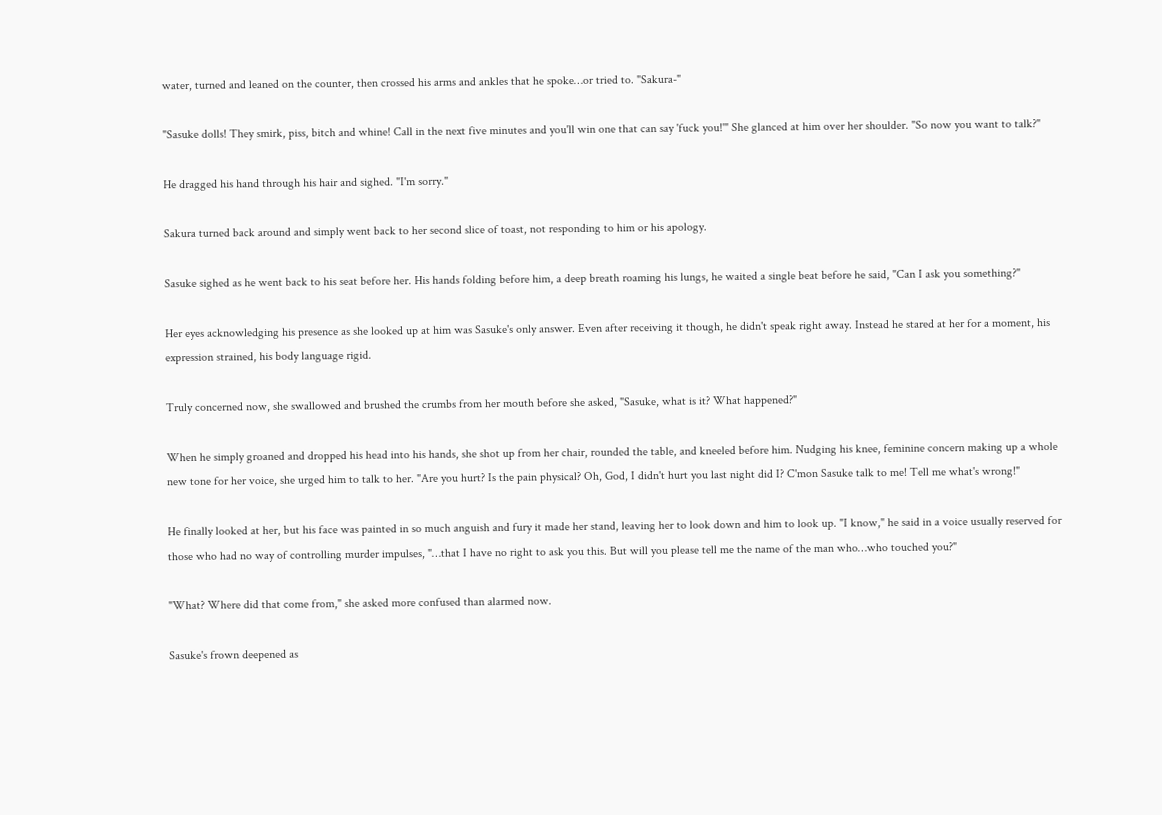water, turned and leaned on the counter, then crossed his arms and ankles that he spoke…or tried to. "Sakura-"

"Sasuke dolls! They smirk, piss, bitch and whine! Call in the next five minutes and you'll win one that can say 'fuck you!'" She glanced at him over her shoulder. "So now you want to talk?"

He dragged his hand through his hair and sighed. "I'm sorry."

Sakura turned back around and simply went back to her second slice of toast, not responding to him or his apology.

Sasuke sighed as he went back to his seat before her. His hands folding before him, a deep breath roaming his lungs, he waited a single beat before he said, "Can I ask you something?"

Her eyes acknowledging his presence as she looked up at him was Sasuke's only answer. Even after receiving it though, he didn't speak right away. Instead he stared at her for a moment, his expression strained, his body language rigid.

Truly concerned now, she swallowed and brushed the crumbs from her mouth before she asked, "Sasuke, what is it? What happened?"

When he simply groaned and dropped his head into his hands, she shot up from her chair, rounded the table, and kneeled before him. Nudging his knee, feminine concern making up a whole new tone for her voice, she urged him to talk to her. "Are you hurt? Is the pain physical? Oh, God, I didn't hurt you last night did I? C'mon Sasuke talk to me! Tell me what's wrong!"

He finally looked at her, but his face was painted in so much anguish and fury it made her stand, leaving her to look down and him to look up. "I know," he said in a voice usually reserved for those who had no way of controlling murder impulses, "…that I have no right to ask you this. But will you please tell me the name of the man who…who touched you?"

"What? Where did that come from," she asked more confused than alarmed now.

Sasuke's frown deepened as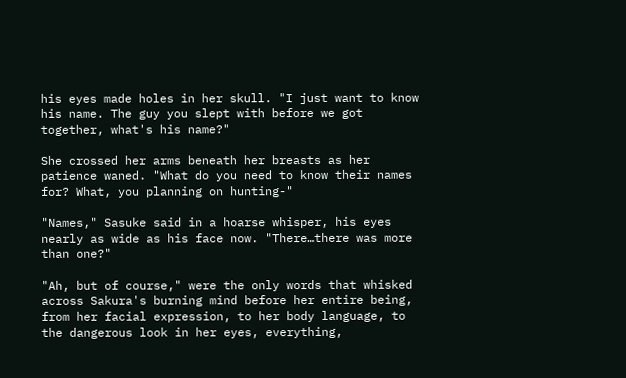his eyes made holes in her skull. "I just want to know his name. The guy you slept with before we got together, what's his name?"

She crossed her arms beneath her breasts as her patience waned. "What do you need to know their names for? What, you planning on hunting-"

"Names," Sasuke said in a hoarse whisper, his eyes nearly as wide as his face now. "There…there was more than one?"

"Ah, but of course," were the only words that whisked across Sakura's burning mind before her entire being, from her facial expression, to her body language, to the dangerous look in her eyes, everything,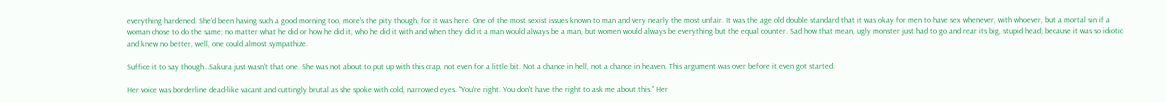everything hardened. She'd been having such a good morning too, more's the pity though, for it was here. One of the most sexist issues known to man and very nearly the most unfair. It was the age old double standard that it was okay for men to have sex whenever, with whoever, but a mortal sin if a woman chose to do the same; no matter what he did or how he did it, who he did it with and when they did it a man would always be a man, but women would always be everything but the equal counter. Sad how that mean, ugly monster just had to go and rear its big, stupid head; because it was so idiotic and knew no better, well, one could almost sympathize.

Suffice it to say though…Sakura just wasn't that one. She was not about to put up with this crap, not even for a little bit. Not a chance in hell, not a chance in heaven. This argument was over before it even got started.

Her voice was borderline dead-like vacant and cuttingly brutal as she spoke with cold, narrowed eyes. "You're right. You don't have the right to ask me about this." Her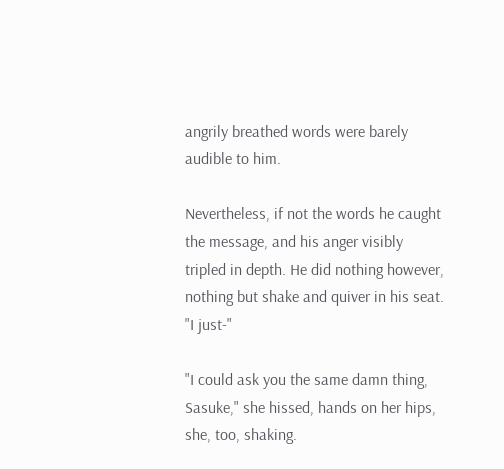angrily breathed words were barely audible to him.

Nevertheless, if not the words he caught the message, and his anger visibly tripled in depth. He did nothing however, nothing but shake and quiver in his seat. "I just-"

"I could ask you the same damn thing, Sasuke," she hissed, hands on her hips, she, too, shaking.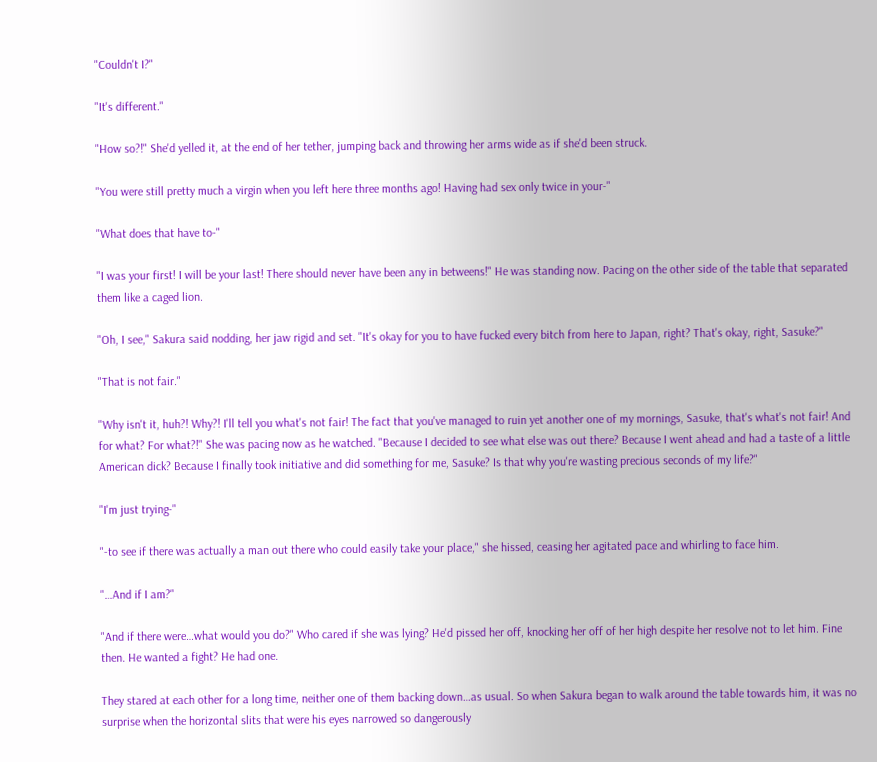"Couldn't I?"

"It's different."

"How so?!" She'd yelled it, at the end of her tether, jumping back and throwing her arms wide as if she'd been struck.

"You were still pretty much a virgin when you left here three months ago! Having had sex only twice in your-"

"What does that have to-"

"I was your first! I will be your last! There should never have been any in betweens!" He was standing now. Pacing on the other side of the table that separated them like a caged lion.

"Oh, I see," Sakura said nodding, her jaw rigid and set. "It's okay for you to have fucked every bitch from here to Japan, right? That's okay, right, Sasuke?"

"That is not fair."

"Why isn't it, huh?! Why?! I'll tell you what's not fair! The fact that you've managed to ruin yet another one of my mornings, Sasuke, that's what's not fair! And for what? For what?!" She was pacing now as he watched. "Because I decided to see what else was out there? Because I went ahead and had a taste of a little American dick? Because I finally took initiative and did something for me, Sasuke? Is that why you're wasting precious seconds of my life?"

"I'm just trying-"

"-to see if there was actually a man out there who could easily take your place," she hissed, ceasing her agitated pace and whirling to face him.

"…And if I am?"

"And if there were…what would you do?" Who cared if she was lying? He'd pissed her off, knocking her off of her high despite her resolve not to let him. Fine then. He wanted a fight? He had one.

They stared at each other for a long time, neither one of them backing down…as usual. So when Sakura began to walk around the table towards him, it was no surprise when the horizontal slits that were his eyes narrowed so dangerously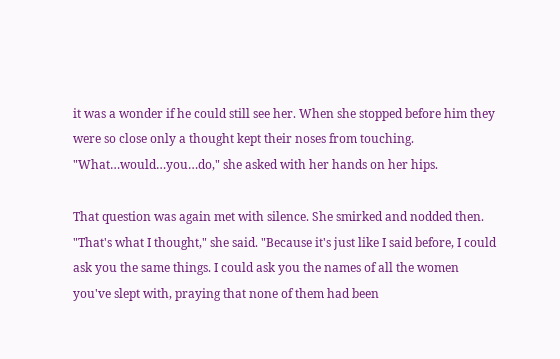it was a wonder if he could still see her. When she stopped before him they were so close only a thought kept their noses from touching. "What…would…you…do," she asked with her hands on her hips.

That question was again met with silence. She smirked and nodded then. "That's what I thought," she said. "Because it's just like I said before, I could ask you the same things. I could ask you the names of all the women you've slept with, praying that none of them had been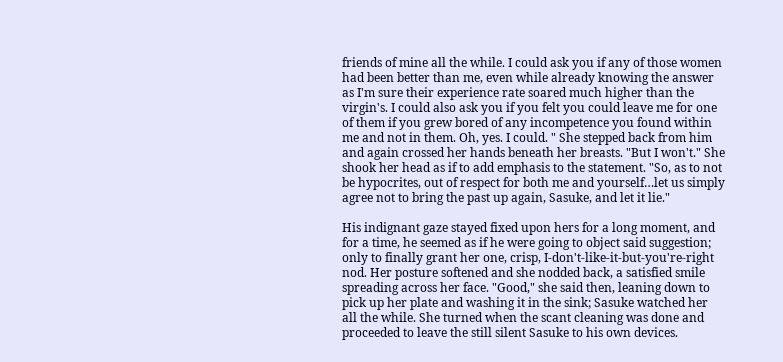friends of mine all the while. I could ask you if any of those women had been better than me, even while already knowing the answer as I'm sure their experience rate soared much higher than the virgin's. I could also ask you if you felt you could leave me for one of them if you grew bored of any incompetence you found within me and not in them. Oh, yes. I could. " She stepped back from him and again crossed her hands beneath her breasts. "But I won't." She shook her head as if to add emphasis to the statement. "So, as to not be hypocrites, out of respect for both me and yourself…let us simply agree not to bring the past up again, Sasuke, and let it lie."

His indignant gaze stayed fixed upon hers for a long moment, and for a time, he seemed as if he were going to object said suggestion; only to finally grant her one, crisp, I-don't-like-it-but-you're-right nod. Her posture softened and she nodded back, a satisfied smile spreading across her face. "Good," she said then, leaning down to pick up her plate and washing it in the sink; Sasuke watched her all the while. She turned when the scant cleaning was done and proceeded to leave the still silent Sasuke to his own devices.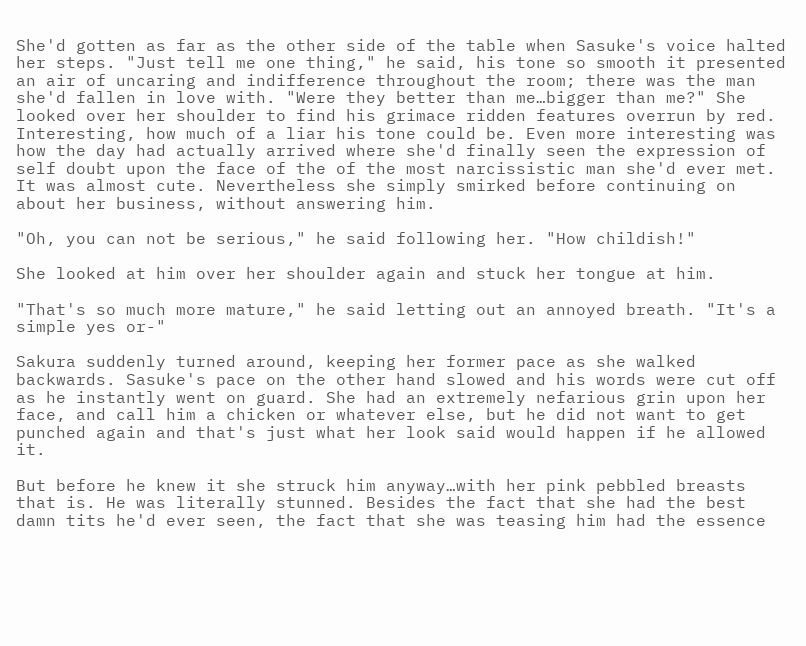She'd gotten as far as the other side of the table when Sasuke's voice halted her steps. "Just tell me one thing," he said, his tone so smooth it presented an air of uncaring and indifference throughout the room; there was the man she'd fallen in love with. "Were they better than me…bigger than me?" She looked over her shoulder to find his grimace ridden features overrun by red. Interesting, how much of a liar his tone could be. Even more interesting was how the day had actually arrived where she'd finally seen the expression of self doubt upon the face of the of the most narcissistic man she'd ever met. It was almost cute. Nevertheless she simply smirked before continuing on about her business, without answering him.

"Oh, you can not be serious," he said following her. "How childish!"

She looked at him over her shoulder again and stuck her tongue at him.

"That's so much more mature," he said letting out an annoyed breath. "It's a simple yes or-"

Sakura suddenly turned around, keeping her former pace as she walked backwards. Sasuke's pace on the other hand slowed and his words were cut off as he instantly went on guard. She had an extremely nefarious grin upon her face, and call him a chicken or whatever else, but he did not want to get punched again and that's just what her look said would happen if he allowed it.

But before he knew it she struck him anyway…with her pink pebbled breasts that is. He was literally stunned. Besides the fact that she had the best damn tits he'd ever seen, the fact that she was teasing him had the essence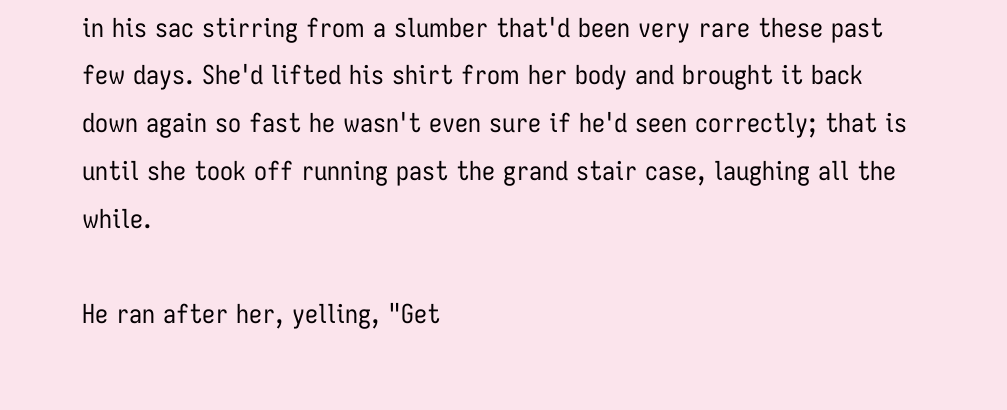in his sac stirring from a slumber that'd been very rare these past few days. She'd lifted his shirt from her body and brought it back down again so fast he wasn't even sure if he'd seen correctly; that is until she took off running past the grand stair case, laughing all the while.

He ran after her, yelling, "Get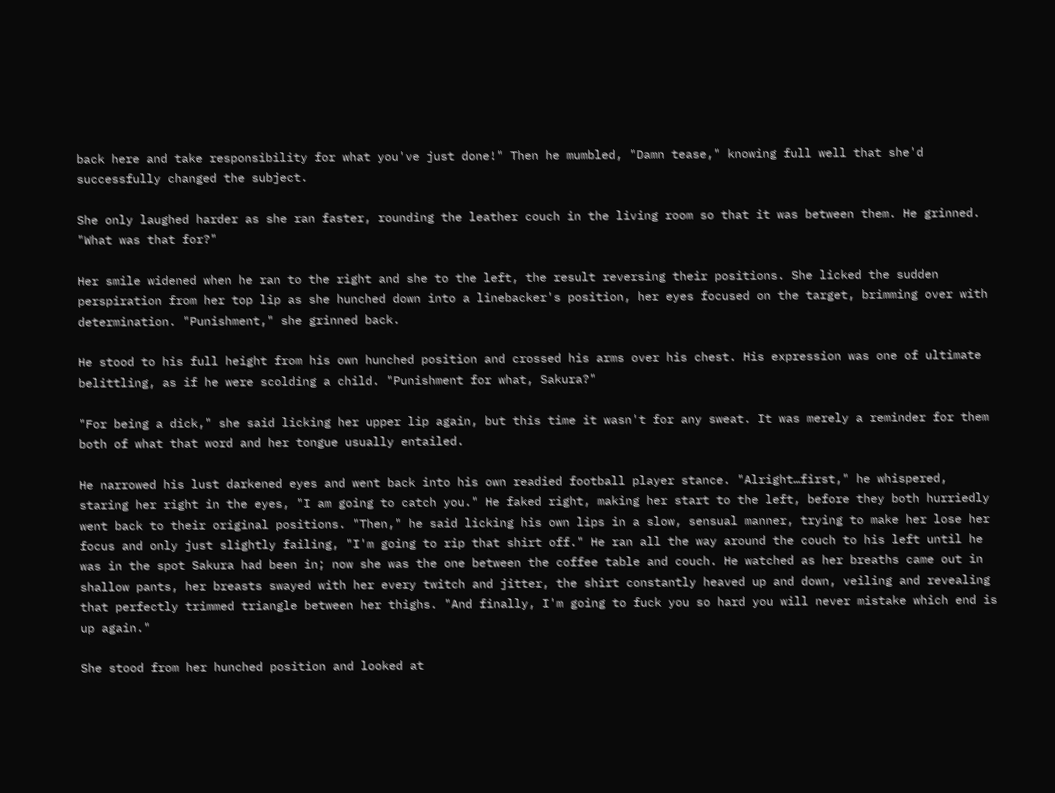back here and take responsibility for what you've just done!" Then he mumbled, "Damn tease," knowing full well that she'd successfully changed the subject.

She only laughed harder as she ran faster, rounding the leather couch in the living room so that it was between them. He grinned. "What was that for?"

Her smile widened when he ran to the right and she to the left, the result reversing their positions. She licked the sudden perspiration from her top lip as she hunched down into a linebacker's position, her eyes focused on the target, brimming over with determination. "Punishment," she grinned back.

He stood to his full height from his own hunched position and crossed his arms over his chest. His expression was one of ultimate belittling, as if he were scolding a child. "Punishment for what, Sakura?"

"For being a dick," she said licking her upper lip again, but this time it wasn't for any sweat. It was merely a reminder for them both of what that word and her tongue usually entailed.

He narrowed his lust darkened eyes and went back into his own readied football player stance. "Alright…first," he whispered, staring her right in the eyes, "I am going to catch you." He faked right, making her start to the left, before they both hurriedly went back to their original positions. "Then," he said licking his own lips in a slow, sensual manner, trying to make her lose her focus and only just slightly failing, "I'm going to rip that shirt off." He ran all the way around the couch to his left until he was in the spot Sakura had been in; now she was the one between the coffee table and couch. He watched as her breaths came out in shallow pants, her breasts swayed with her every twitch and jitter, the shirt constantly heaved up and down, veiling and revealing that perfectly trimmed triangle between her thighs. "And finally, I'm going to fuck you so hard you will never mistake which end is up again."

She stood from her hunched position and looked at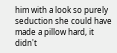him with a look so purely seduction she could have made a pillow hard, it didn't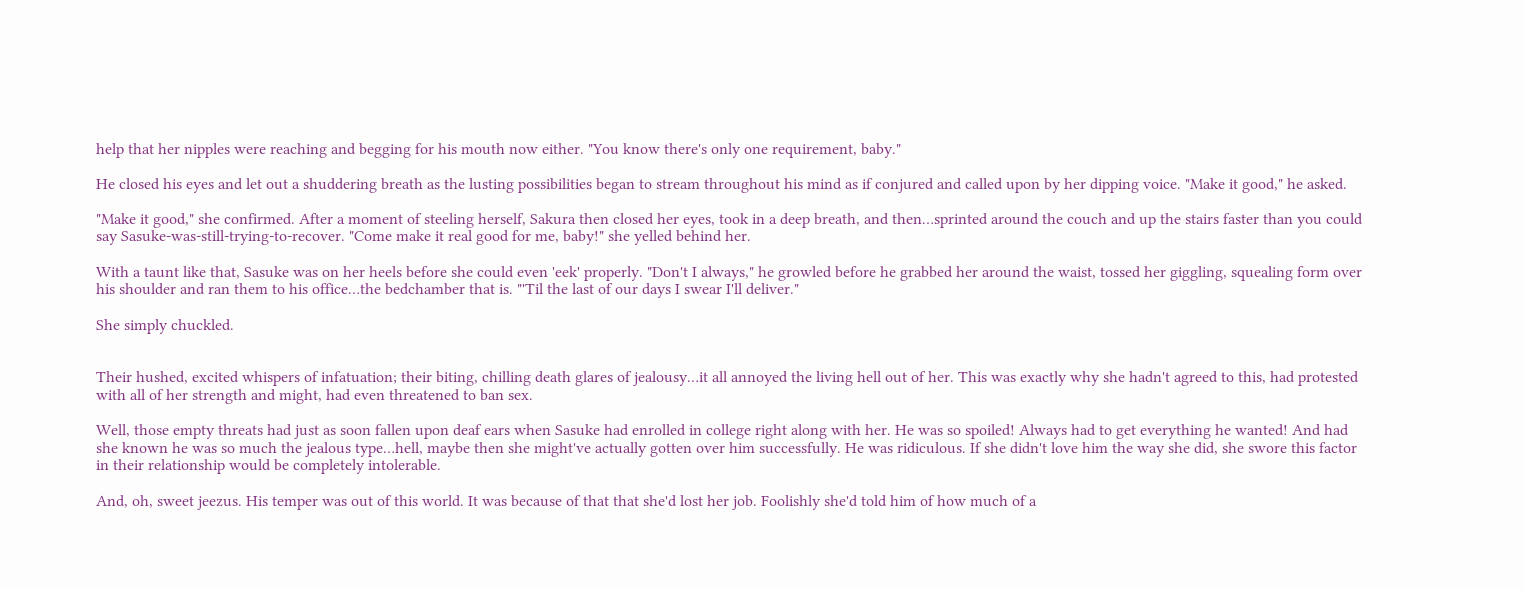help that her nipples were reaching and begging for his mouth now either. "You know there's only one requirement, baby."

He closed his eyes and let out a shuddering breath as the lusting possibilities began to stream throughout his mind as if conjured and called upon by her dipping voice. "Make it good," he asked.

"Make it good," she confirmed. After a moment of steeling herself, Sakura then closed her eyes, took in a deep breath, and then…sprinted around the couch and up the stairs faster than you could say Sasuke-was-still-trying-to-recover. "Come make it real good for me, baby!" she yelled behind her.

With a taunt like that, Sasuke was on her heels before she could even 'eek' properly. "Don't I always," he growled before he grabbed her around the waist, tossed her giggling, squealing form over his shoulder and ran them to his office…the bedchamber that is. "'Til the last of our days I swear I'll deliver."

She simply chuckled.


Their hushed, excited whispers of infatuation; their biting, chilling death glares of jealousy…it all annoyed the living hell out of her. This was exactly why she hadn't agreed to this, had protested with all of her strength and might, had even threatened to ban sex.

Well, those empty threats had just as soon fallen upon deaf ears when Sasuke had enrolled in college right along with her. He was so spoiled! Always had to get everything he wanted! And had she known he was so much the jealous type…hell, maybe then she might've actually gotten over him successfully. He was ridiculous. If she didn't love him the way she did, she swore this factor in their relationship would be completely intolerable.

And, oh, sweet jeezus. His temper was out of this world. It was because of that that she'd lost her job. Foolishly she'd told him of how much of a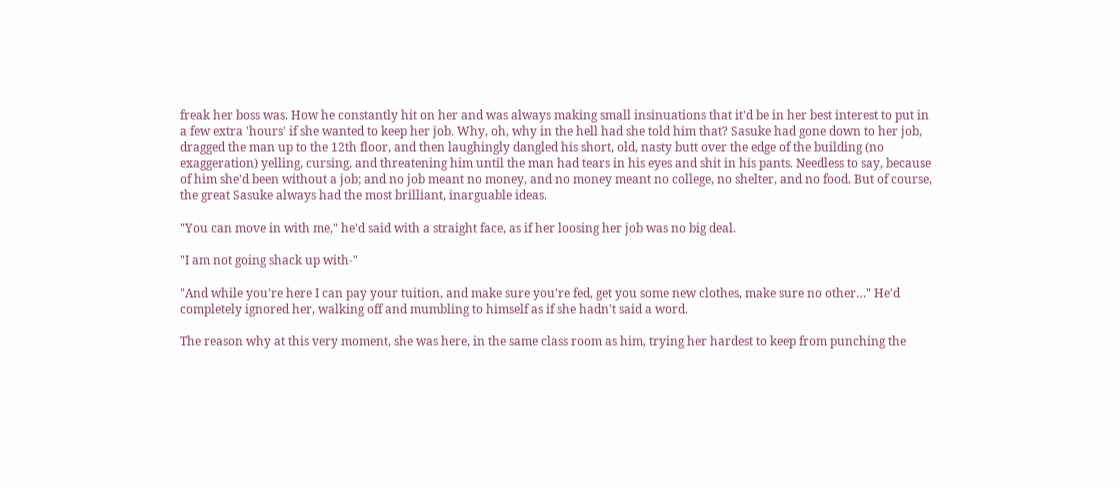freak her boss was. How he constantly hit on her and was always making small insinuations that it'd be in her best interest to put in a few extra 'hours' if she wanted to keep her job. Why, oh, why in the hell had she told him that? Sasuke had gone down to her job, dragged the man up to the 12th floor, and then laughingly dangled his short, old, nasty butt over the edge of the building (no exaggeration) yelling, cursing, and threatening him until the man had tears in his eyes and shit in his pants. Needless to say, because of him she'd been without a job; and no job meant no money, and no money meant no college, no shelter, and no food. But of course, the great Sasuke always had the most brilliant, inarguable ideas.

"You can move in with me," he'd said with a straight face, as if her loosing her job was no big deal.

"I am not going shack up with-"

"And while you're here I can pay your tuition, and make sure you're fed, get you some new clothes, make sure no other…" He'd completely ignored her, walking off and mumbling to himself as if she hadn't said a word.

The reason why at this very moment, she was here, in the same class room as him, trying her hardest to keep from punching the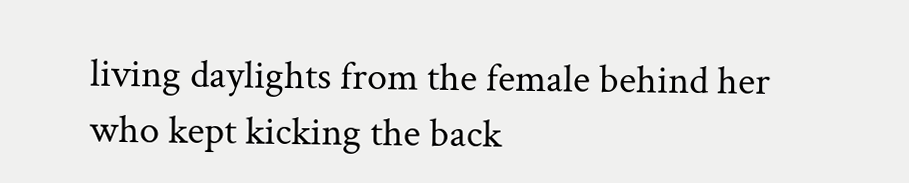living daylights from the female behind her who kept kicking the back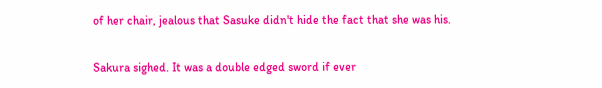of her chair, jealous that Sasuke didn't hide the fact that she was his.

Sakura sighed. It was a double edged sword if ever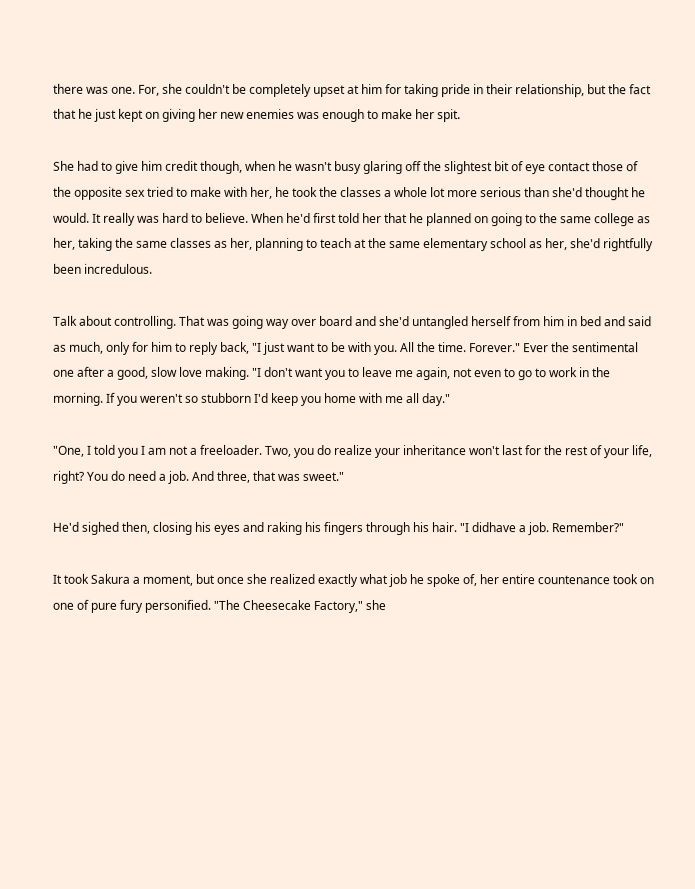there was one. For, she couldn't be completely upset at him for taking pride in their relationship, but the fact that he just kept on giving her new enemies was enough to make her spit.

She had to give him credit though, when he wasn't busy glaring off the slightest bit of eye contact those of the opposite sex tried to make with her, he took the classes a whole lot more serious than she'd thought he would. It really was hard to believe. When he'd first told her that he planned on going to the same college as her, taking the same classes as her, planning to teach at the same elementary school as her, she'd rightfully been incredulous.

Talk about controlling. That was going way over board and she'd untangled herself from him in bed and said as much, only for him to reply back, "I just want to be with you. All the time. Forever." Ever the sentimental one after a good, slow love making. "I don't want you to leave me again, not even to go to work in the morning. If you weren't so stubborn I'd keep you home with me all day."

"One, I told you I am not a freeloader. Two, you do realize your inheritance won't last for the rest of your life, right? You do need a job. And three, that was sweet."

He'd sighed then, closing his eyes and raking his fingers through his hair. "I didhave a job. Remember?"

It took Sakura a moment, but once she realized exactly what job he spoke of, her entire countenance took on one of pure fury personified. "The Cheesecake Factory," she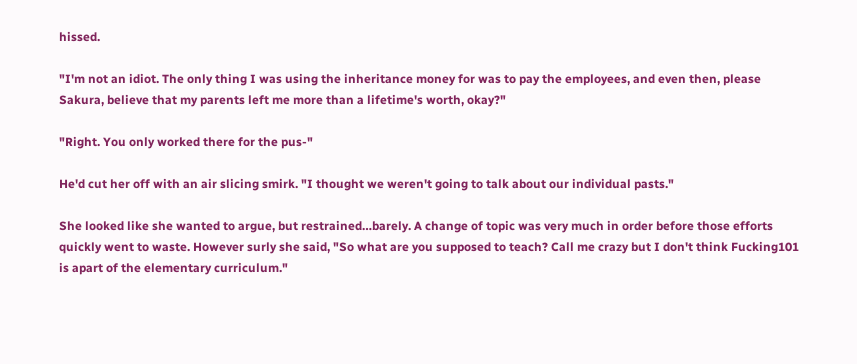hissed.

"I'm not an idiot. The only thing I was using the inheritance money for was to pay the employees, and even then, please Sakura, believe that my parents left me more than a lifetime's worth, okay?"

"Right. You only worked there for the pus-"

He'd cut her off with an air slicing smirk. "I thought we weren't going to talk about our individual pasts."

She looked like she wanted to argue, but restrained…barely. A change of topic was very much in order before those efforts quickly went to waste. However surly she said, "So what are you supposed to teach? Call me crazy but I don't think Fucking101 is apart of the elementary curriculum."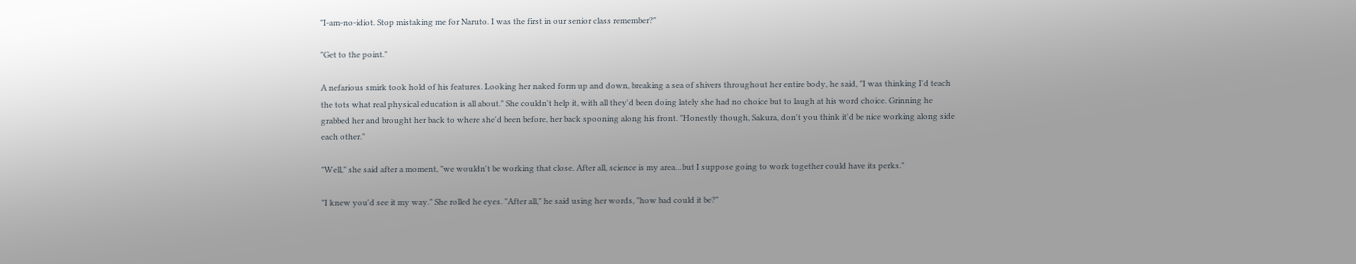"I-am-no-idiot. Stop mistaking me for Naruto. I was the first in our senior class remember?"

"Get to the point."

A nefarious smirk took hold of his features. Looking her naked form up and down, breaking a sea of shivers throughout her entire body, he said, "I was thinking I'd teach the tots what real physical education is all about." She couldn't help it, with all they'd been doing lately she had no choice but to laugh at his word choice. Grinning he grabbed her and brought her back to where she'd been before, her back spooning along his front. "Honestly though, Sakura, don't you think it'd be nice working along side each other."

"Well," she said after a moment, "we wouldn't be working that close. After all, science is my area…but I suppose going to work together could have its perks."

"I knew you'd see it my way." She rolled he eyes. "After all," he said using her words, "how bad could it be?"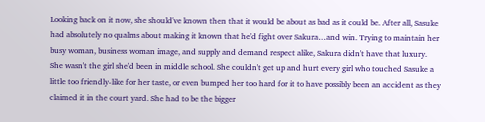Looking back on it now, she should've known then that it would be about as bad as it could be. After all, Sasuke had absolutely no qualms about making it known that he'd fight over Sakura…and win. Trying to maintain her busy woman, business woman image, and supply and demand respect alike, Sakura didn't have that luxury. She wasn't the girl she'd been in middle school. She couldn't get up and hurt every girl who touched Sasuke a little too friendly-like for her taste, or even bumped her too hard for it to have possibly been an accident as they claimed it in the court yard. She had to be the bigger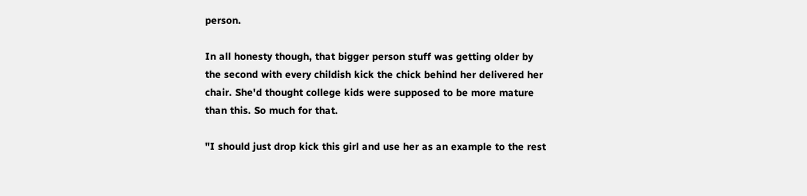person.

In all honesty though, that bigger person stuff was getting older by the second with every childish kick the chick behind her delivered her chair. She'd thought college kids were supposed to be more mature than this. So much for that.

"I should just drop kick this girl and use her as an example to the rest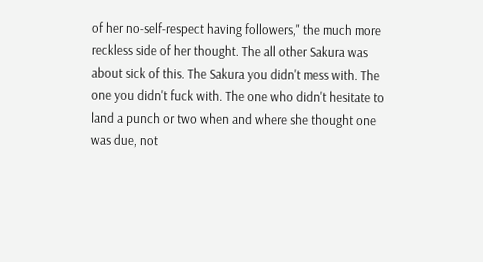of her no-self-respect having followers," the much more reckless side of her thought. The all other Sakura was about sick of this. The Sakura you didn't mess with. The one you didn't fuck with. The one who didn't hesitate to land a punch or two when and where she thought one was due, not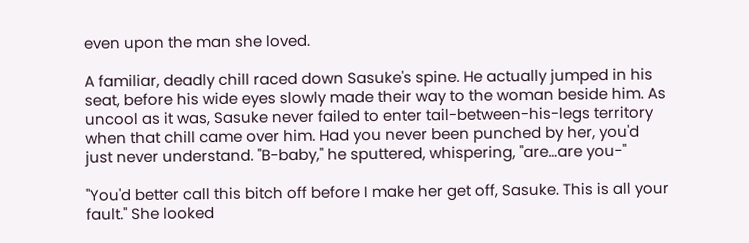even upon the man she loved.

A familiar, deadly chill raced down Sasuke's spine. He actually jumped in his seat, before his wide eyes slowly made their way to the woman beside him. As uncool as it was, Sasuke never failed to enter tail-between-his-legs territory when that chill came over him. Had you never been punched by her, you'd just never understand. "B-baby," he sputtered, whispering, "are…are you-"

"You'd better call this bitch off before I make her get off, Sasuke. This is all your fault." She looked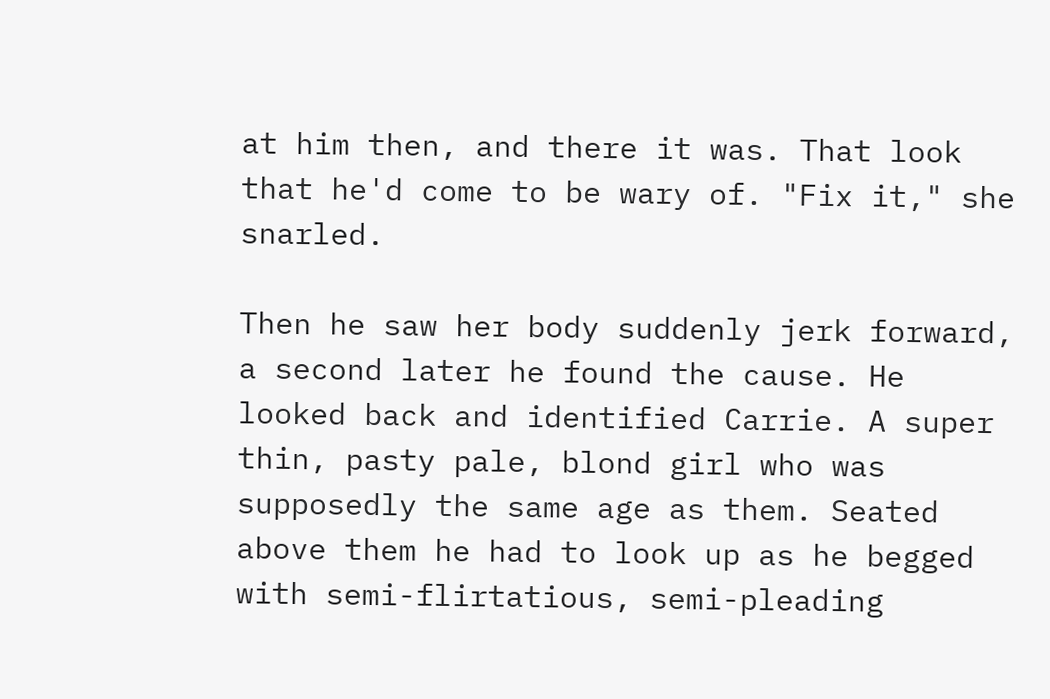at him then, and there it was. That look that he'd come to be wary of. "Fix it," she snarled.

Then he saw her body suddenly jerk forward, a second later he found the cause. He looked back and identified Carrie. A super thin, pasty pale, blond girl who was supposedly the same age as them. Seated above them he had to look up as he begged with semi-flirtatious, semi-pleading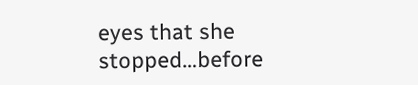eyes that she stopped…before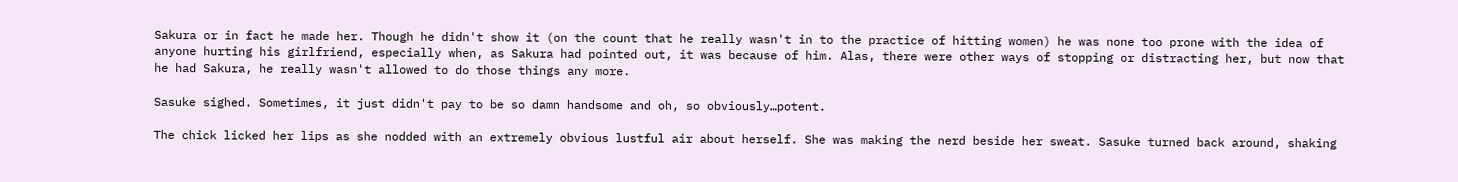Sakura or in fact he made her. Though he didn't show it (on the count that he really wasn't in to the practice of hitting women) he was none too prone with the idea of anyone hurting his girlfriend, especially when, as Sakura had pointed out, it was because of him. Alas, there were other ways of stopping or distracting her, but now that he had Sakura, he really wasn't allowed to do those things any more.

Sasuke sighed. Sometimes, it just didn't pay to be so damn handsome and oh, so obviously…potent.

The chick licked her lips as she nodded with an extremely obvious lustful air about herself. She was making the nerd beside her sweat. Sasuke turned back around, shaking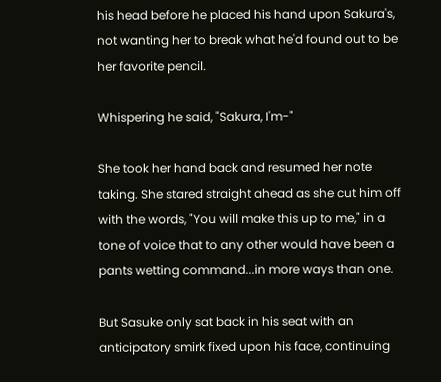his head before he placed his hand upon Sakura's, not wanting her to break what he'd found out to be her favorite pencil.

Whispering he said, "Sakura, I'm-"

She took her hand back and resumed her note taking. She stared straight ahead as she cut him off with the words, "You will make this up to me," in a tone of voice that to any other would have been a pants wetting command...in more ways than one.

But Sasuke only sat back in his seat with an anticipatory smirk fixed upon his face, continuing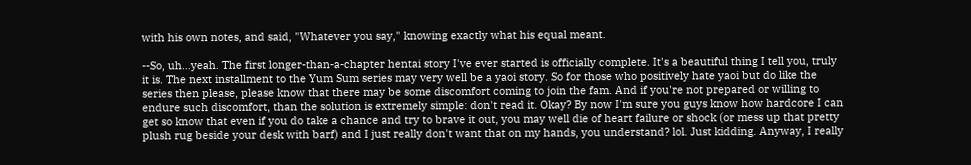with his own notes, and said, "Whatever you say," knowing exactly what his equal meant.

--So, uh…yeah. The first longer-than-a-chapter hentai story I've ever started is officially complete. It's a beautiful thing I tell you, truly it is. The next installment to the Yum Sum series may very well be a yaoi story. So for those who positively hate yaoi but do like the series then please, please know that there may be some discomfort coming to join the fam. And if you're not prepared or willing to endure such discomfort, than the solution is extremely simple: don't read it. Okay? By now I'm sure you guys know how hardcore I can get so know that even if you do take a chance and try to brave it out, you may well die of heart failure or shock (or mess up that pretty plush rug beside your desk with barf) and I just really don't want that on my hands, you understand? lol. Just kidding. Anyway, I really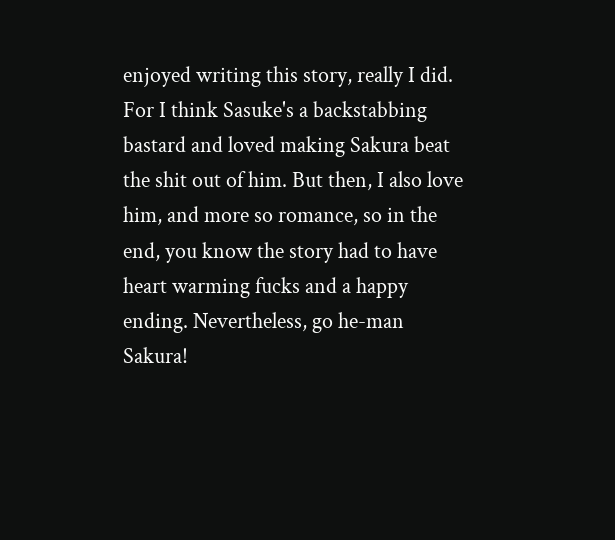enjoyed writing this story, really I did. For I think Sasuke's a backstabbing bastard and loved making Sakura beat the shit out of him. But then, I also love him, and more so romance, so in the end, you know the story had to have heart warming fucks and a happy ending. Nevertheless, go he-man Sakura!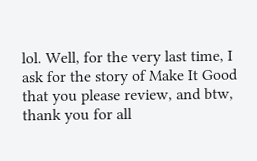lol. Well, for the very last time, I ask for the story of Make It Good that you please review, and btw, thank you for all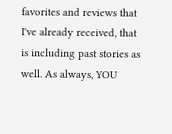favorites and reviews that I've already received, that is including past stories as well. As always, YOU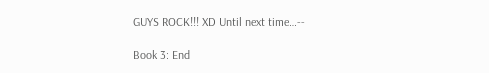GUYS ROCK!!! XD Until next time…--

Book 3: End